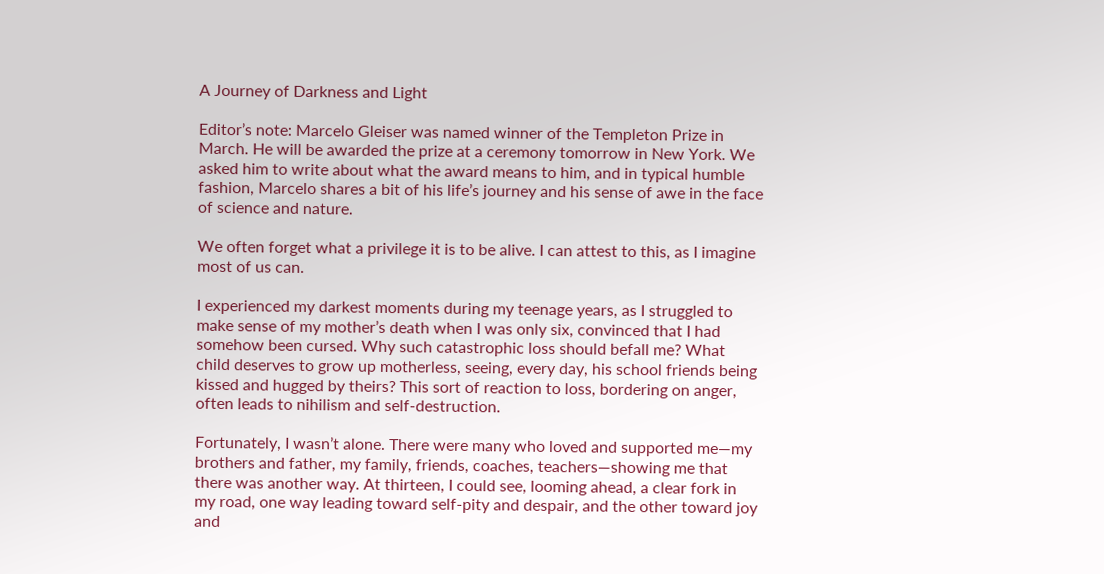A Journey of Darkness and Light

Editor’s note: Marcelo Gleiser was named winner of the Templeton Prize in March. He will be awarded the prize at a ceremony tomorrow in New York. We asked him to write about what the award means to him, and in typical humble fashion, Marcelo shares a bit of his life’s journey and his sense of awe in the face of science and nature.

We often forget what a privilege it is to be alive. I can attest to this, as I imagine most of us can.

I experienced my darkest moments during my teenage years, as I struggled to make sense of my mother’s death when I was only six, convinced that I had somehow been cursed. Why such catastrophic loss should befall me? What child deserves to grow up motherless, seeing, every day, his school friends being kissed and hugged by theirs? This sort of reaction to loss, bordering on anger, often leads to nihilism and self-destruction.

Fortunately, I wasn’t alone. There were many who loved and supported me—my brothers and father, my family, friends, coaches, teachers—showing me that there was another way. At thirteen, I could see, looming ahead, a clear fork in my road, one way leading toward self-pity and despair, and the other toward joy and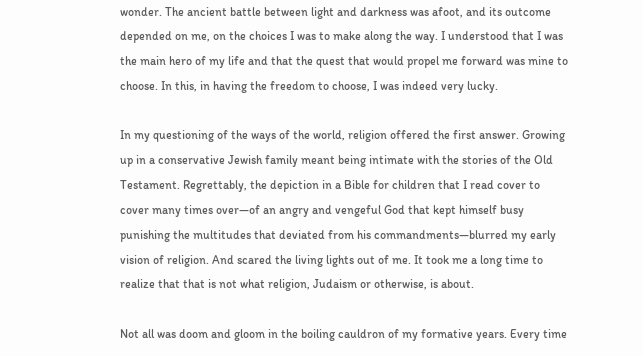wonder. The ancient battle between light and darkness was afoot, and its outcome depended on me, on the choices I was to make along the way. I understood that I was the main hero of my life and that the quest that would propel me forward was mine to choose. In this, in having the freedom to choose, I was indeed very lucky.

In my questioning of the ways of the world, religion offered the first answer. Growing up in a conservative Jewish family meant being intimate with the stories of the Old Testament. Regrettably, the depiction in a Bible for children that I read cover to cover many times over—of an angry and vengeful God that kept himself busy punishing the multitudes that deviated from his commandments—blurred my early vision of religion. And scared the living lights out of me. It took me a long time to realize that that is not what religion, Judaism or otherwise, is about.

Not all was doom and gloom in the boiling cauldron of my formative years. Every time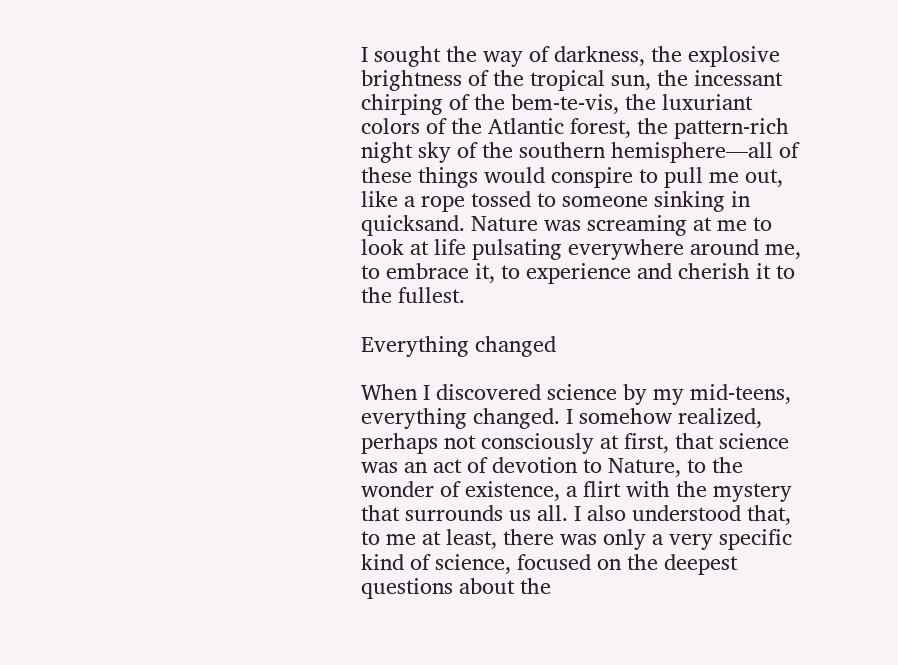I sought the way of darkness, the explosive brightness of the tropical sun, the incessant chirping of the bem-te-vis, the luxuriant colors of the Atlantic forest, the pattern-rich night sky of the southern hemisphere—all of these things would conspire to pull me out, like a rope tossed to someone sinking in quicksand. Nature was screaming at me to look at life pulsating everywhere around me, to embrace it, to experience and cherish it to the fullest.

Everything changed

When I discovered science by my mid-teens, everything changed. I somehow realized, perhaps not consciously at first, that science was an act of devotion to Nature, to the wonder of existence, a flirt with the mystery that surrounds us all. I also understood that, to me at least, there was only a very specific kind of science, focused on the deepest questions about the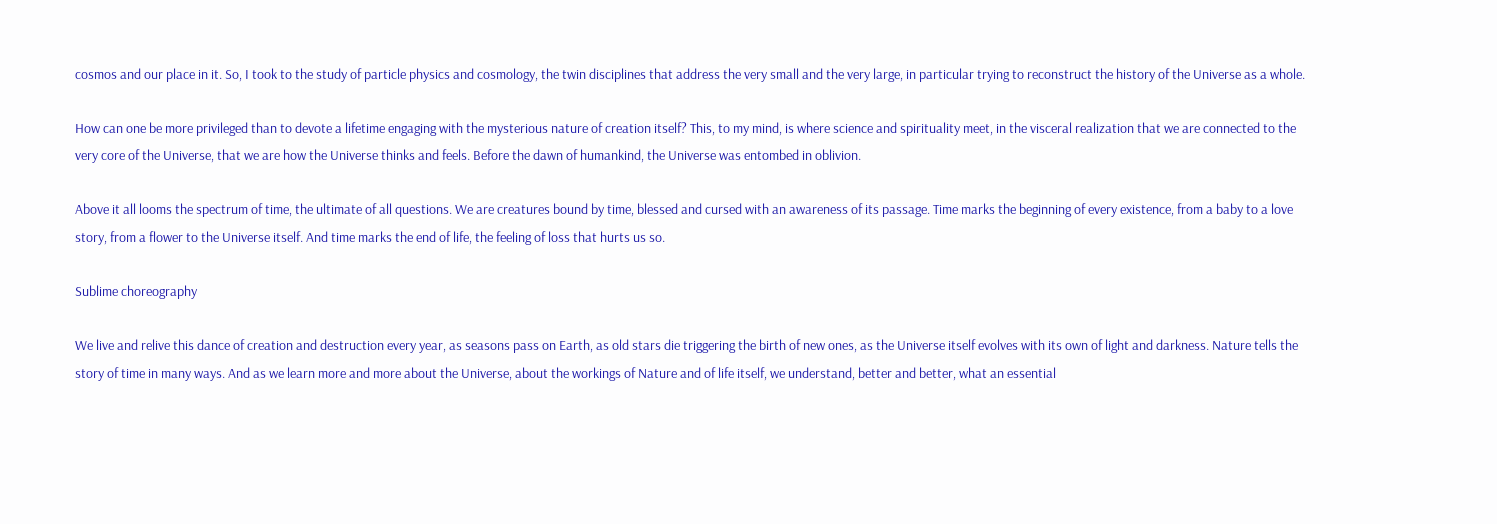cosmos and our place in it. So, I took to the study of particle physics and cosmology, the twin disciplines that address the very small and the very large, in particular trying to reconstruct the history of the Universe as a whole.

How can one be more privileged than to devote a lifetime engaging with the mysterious nature of creation itself? This, to my mind, is where science and spirituality meet, in the visceral realization that we are connected to the very core of the Universe, that we are how the Universe thinks and feels. Before the dawn of humankind, the Universe was entombed in oblivion.

Above it all looms the spectrum of time, the ultimate of all questions. We are creatures bound by time, blessed and cursed with an awareness of its passage. Time marks the beginning of every existence, from a baby to a love story, from a flower to the Universe itself. And time marks the end of life, the feeling of loss that hurts us so.

Sublime choreography

We live and relive this dance of creation and destruction every year, as seasons pass on Earth, as old stars die triggering the birth of new ones, as the Universe itself evolves with its own of light and darkness. Nature tells the story of time in many ways. And as we learn more and more about the Universe, about the workings of Nature and of life itself, we understand, better and better, what an essential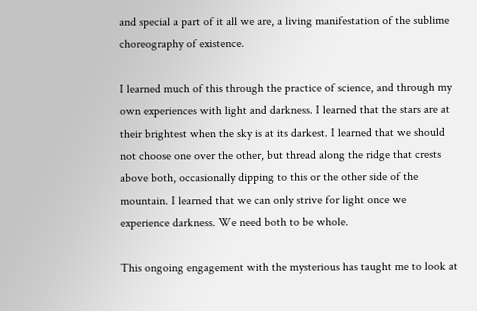and special a part of it all we are, a living manifestation of the sublime choreography of existence.

I learned much of this through the practice of science, and through my own experiences with light and darkness. I learned that the stars are at their brightest when the sky is at its darkest. I learned that we should not choose one over the other, but thread along the ridge that crests above both, occasionally dipping to this or the other side of the mountain. I learned that we can only strive for light once we experience darkness. We need both to be whole.

This ongoing engagement with the mysterious has taught me to look at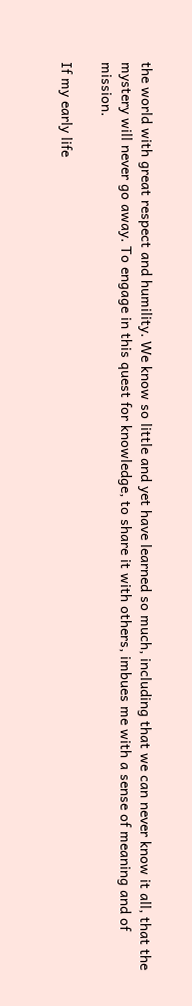the world with great respect and humility. We know so little and yet have learned so much, including that we can never know it all, that the mystery will never go away. To engage in this quest for knowledge, to share it with others, imbues me with a sense of meaning and of mission.

If my early life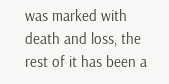was marked with death and loss, the rest of it has been a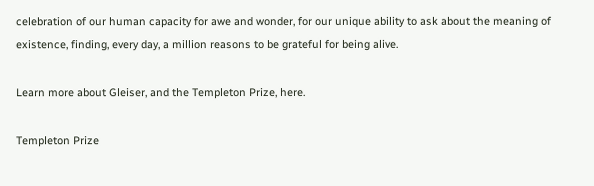celebration of our human capacity for awe and wonder, for our unique ability to ask about the meaning of existence, finding, every day, a million reasons to be grateful for being alive.

Learn more about Gleiser, and the Templeton Prize, here.

Templeton Prize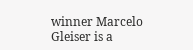winner Marcelo Gleiser is a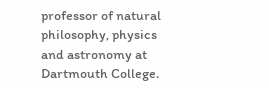professor of natural philosophy, physics and astronomy at Dartmouth College.